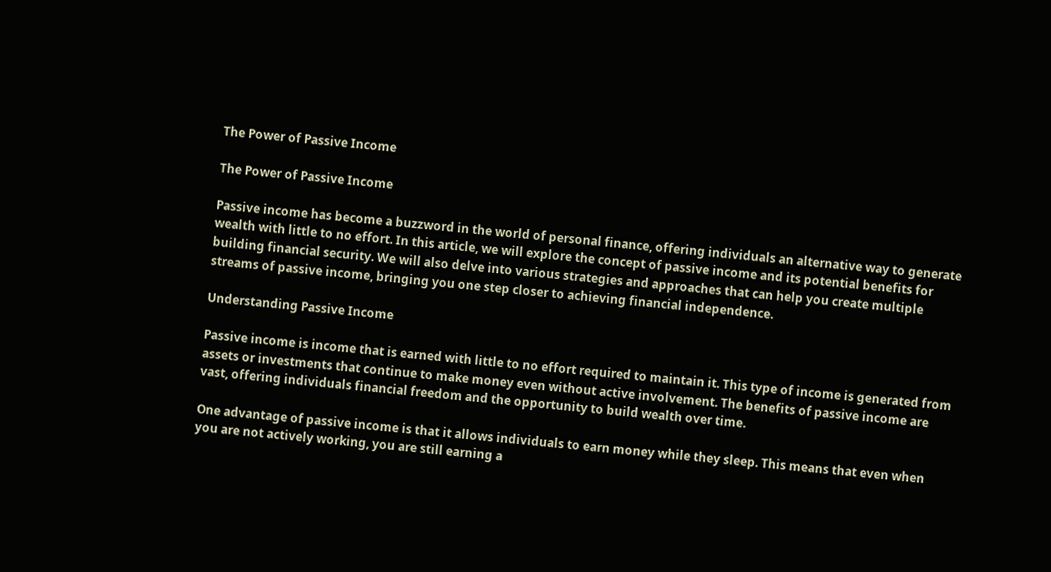The Power of Passive Income

The Power of Passive Income

Passive income has become a buzzword in the world of personal finance, offering individuals an alternative way to generate wealth with little to no effort. In this article, we will explore the concept of passive income and its potential benefits for building financial security. We will also delve into various strategies and approaches that can help you create multiple streams of passive income, bringing you one step closer to achieving financial independence.

Understanding Passive Income

Passive income is income that is earned with little to no effort required to maintain it. This type of income is generated from assets or investments that continue to make money even without active involvement. The benefits of passive income are vast, offering individuals financial freedom and the opportunity to build wealth over time.

One advantage of passive income is that it allows individuals to earn money while they sleep. This means that even when you are not actively working, you are still earning a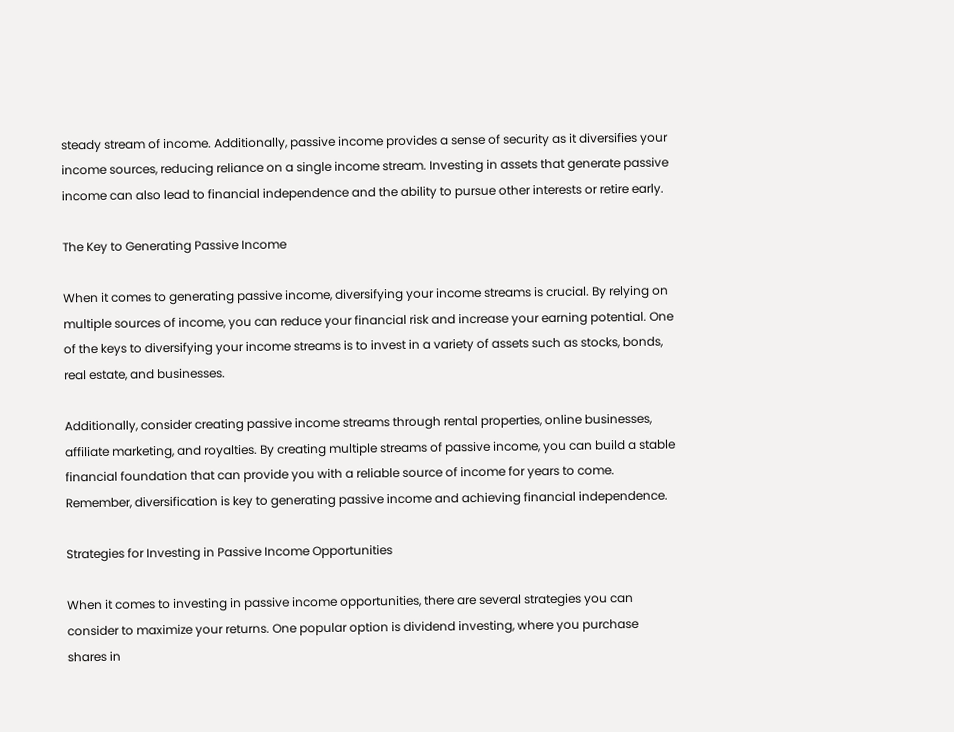steady stream of income. Additionally, passive income provides a sense of security as it diversifies your income sources, reducing reliance on a single income stream. Investing in assets that generate passive income can also lead to financial independence and the ability to pursue other interests or retire early.

The Key to Generating Passive Income

When it comes to generating passive income, diversifying your income streams is crucial. By relying on multiple sources of income, you can reduce your financial risk and increase your earning potential. One of the keys to diversifying your income streams is to invest in a variety of assets such as stocks, bonds, real estate, and businesses.

Additionally, consider creating passive income streams through rental properties, online businesses, affiliate marketing, and royalties. By creating multiple streams of passive income, you can build a stable financial foundation that can provide you with a reliable source of income for years to come. Remember, diversification is key to generating passive income and achieving financial independence.

Strategies for Investing in Passive Income Opportunities

When it comes to investing in passive income opportunities, there are several strategies you can consider to maximize your returns. One popular option is dividend investing, where you purchase shares in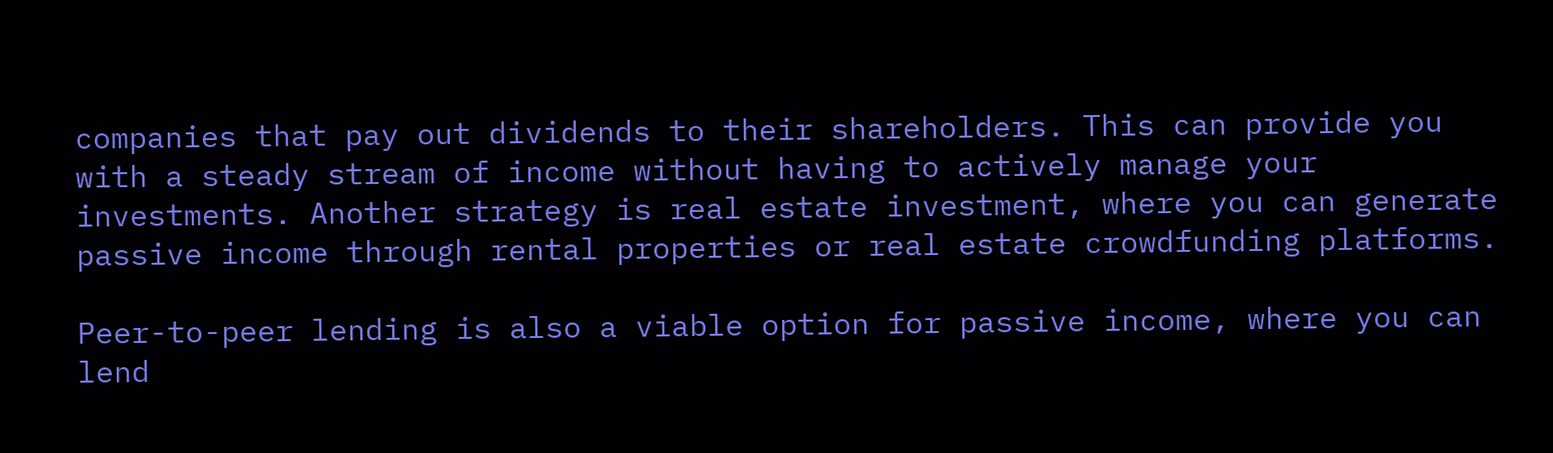companies that pay out dividends to their shareholders. This can provide you with a steady stream of income without having to actively manage your investments. Another strategy is real estate investment, where you can generate passive income through rental properties or real estate crowdfunding platforms.

Peer-to-peer lending is also a viable option for passive income, where you can lend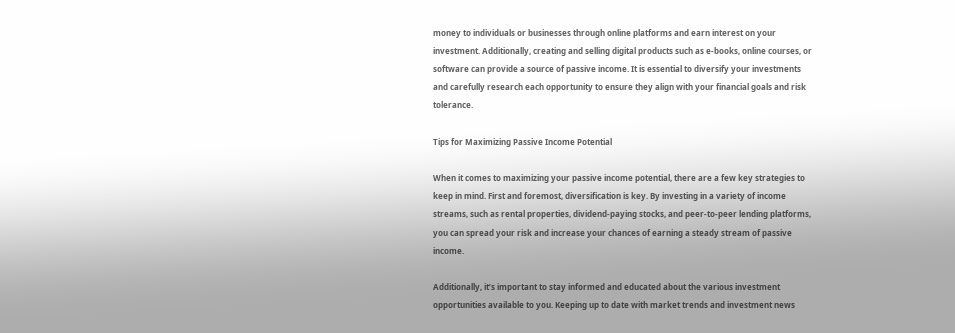money to individuals or businesses through online platforms and earn interest on your investment. Additionally, creating and selling digital products such as e-books, online courses, or software can provide a source of passive income. It is essential to diversify your investments and carefully research each opportunity to ensure they align with your financial goals and risk tolerance.

Tips for Maximizing Passive Income Potential

When it comes to maximizing your passive income potential, there are a few key strategies to keep in mind. First and foremost, diversification is key. By investing in a variety of income streams, such as rental properties, dividend-paying stocks, and peer-to-peer lending platforms, you can spread your risk and increase your chances of earning a steady stream of passive income.

Additionally, it’s important to stay informed and educated about the various investment opportunities available to you. Keeping up to date with market trends and investment news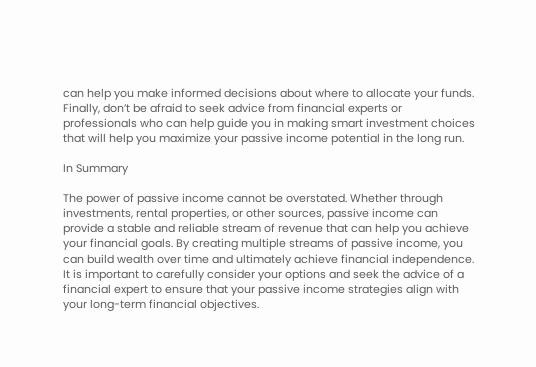can help you make informed decisions about where to allocate your funds. Finally, don’t be afraid to seek advice from financial experts or professionals who can help guide you in making smart investment choices that will help you maximize your passive income potential in the long run.

In Summary

The power of passive income cannot be overstated. Whether through investments, rental properties, or other sources, passive income can provide a stable and reliable stream of revenue that can help you achieve your financial goals. By creating multiple streams of passive income, you can build wealth over time and ultimately achieve financial independence. It is important to carefully consider your options and seek the advice of a financial expert to ensure that your passive income strategies align with your long-term financial objectives.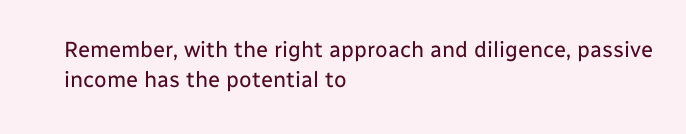Remember, with the right approach and diligence, passive income has the potential to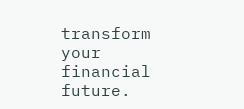transform your financial future.